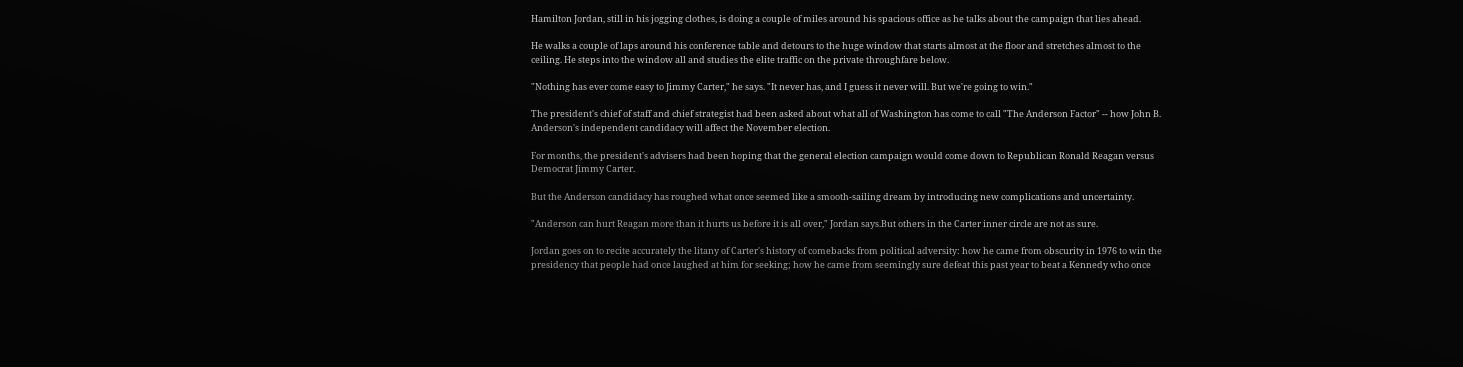Hamilton Jordan, still in his jogging clothes, is doing a couple of miles around his spacious office as he talks about the campaign that lies ahead.

He walks a couple of laps around his conference table and detours to the huge window that starts almost at the floor and stretches almost to the ceiling. He steps into the window all and studies the elite traffic on the private throughfare below.

"Nothing has ever come easy to Jimmy Carter," he says. "It never has, and I guess it never will. But we're going to win."

The president's chief of staff and chief strategist had been asked about what all of Washington has come to call "The Anderson Factor" -- how John B. Anderson's independent candidacy will affect the November election.

For months, the president's advisers had been hoping that the general election campaign would come down to Republican Ronald Reagan versus Democrat Jimmy Carter.

But the Anderson candidacy has roughed what once seemed like a smooth-sailing dream by introducing new complications and uncertainty.

"Anderson can hurt Reagan more than it hurts us before it is all over," Jordan says.But others in the Carter inner circle are not as sure.

Jordan goes on to recite accurately the litany of Carter's history of comebacks from political adversity: how he came from obscurity in 1976 to win the presidency that people had once laughed at him for seeking; how he came from seemingly sure defeat this past year to beat a Kennedy who once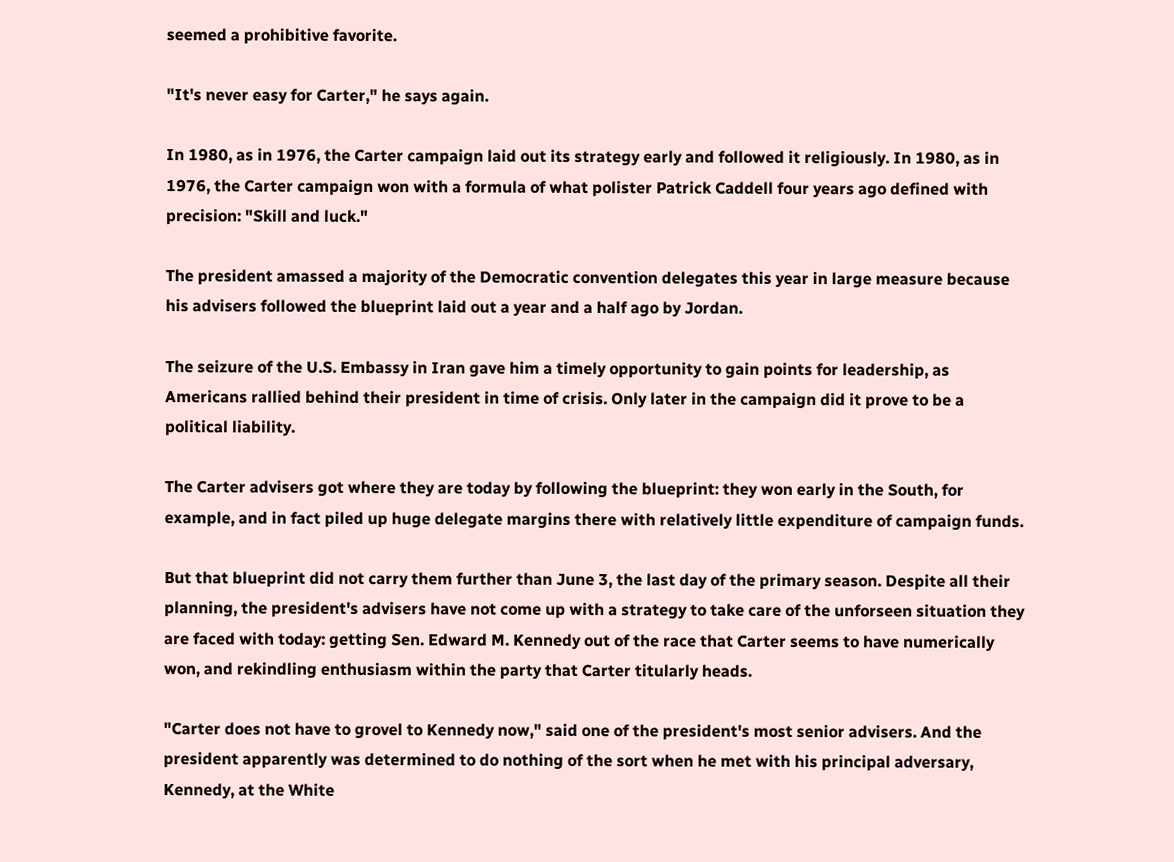seemed a prohibitive favorite.

"It's never easy for Carter," he says again.

In 1980, as in 1976, the Carter campaign laid out its strategy early and followed it religiously. In 1980, as in 1976, the Carter campaign won with a formula of what polister Patrick Caddell four years ago defined with precision: "Skill and luck."

The president amassed a majority of the Democratic convention delegates this year in large measure because his advisers followed the blueprint laid out a year and a half ago by Jordan.

The seizure of the U.S. Embassy in Iran gave him a timely opportunity to gain points for leadership, as Americans rallied behind their president in time of crisis. Only later in the campaign did it prove to be a political liability.

The Carter advisers got where they are today by following the blueprint: they won early in the South, for example, and in fact piled up huge delegate margins there with relatively little expenditure of campaign funds.

But that blueprint did not carry them further than June 3, the last day of the primary season. Despite all their planning, the president's advisers have not come up with a strategy to take care of the unforseen situation they are faced with today: getting Sen. Edward M. Kennedy out of the race that Carter seems to have numerically won, and rekindling enthusiasm within the party that Carter titularly heads.

"Carter does not have to grovel to Kennedy now," said one of the president's most senior advisers. And the president apparently was determined to do nothing of the sort when he met with his principal adversary, Kennedy, at the White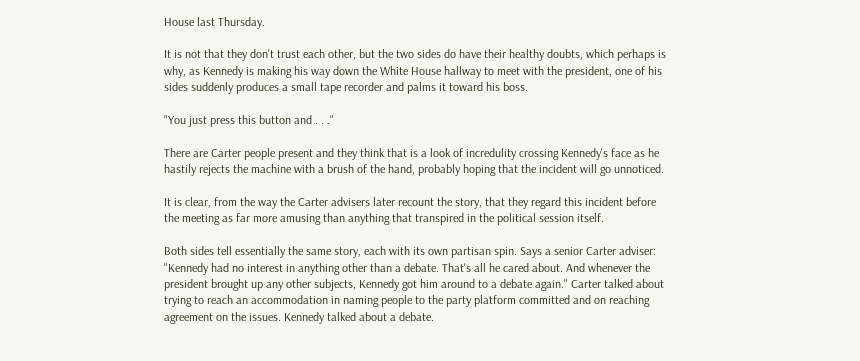House last Thursday.

It is not that they don't trust each other, but the two sides do have their healthy doubts, which perhaps is why, as Kennedy is making his way down the White House hallway to meet with the president, one of his sides suddenly produces a small tape recorder and palms it toward his boss.

"You just press this button and . . ."

There are Carter people present and they think that is a look of incredulity crossing Kennedy's face as he hastily rejects the machine with a brush of the hand, probably hoping that the incident will go unnoticed.

It is clear, from the way the Carter advisers later recount the story, that they regard this incident before the meeting as far more amusing than anything that transpired in the political session itself.

Both sides tell essentially the same story, each with its own partisan spin. Says a senior Carter adviser: "Kennedy had no interest in anything other than a debate. That's all he cared about. And whenever the president brought up any other subjects, Kennedy got him around to a debate again." Carter talked about trying to reach an accommodation in naming people to the party platform committed and on reaching agreement on the issues. Kennedy talked about a debate.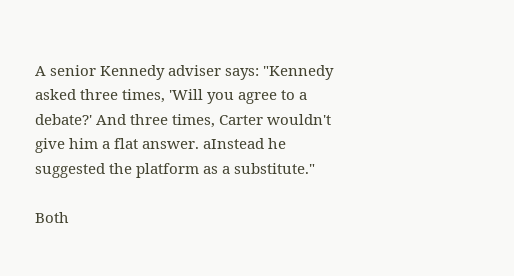A senior Kennedy adviser says: "Kennedy asked three times, 'Will you agree to a debate?' And three times, Carter wouldn't give him a flat answer. aInstead he suggested the platform as a substitute."

Both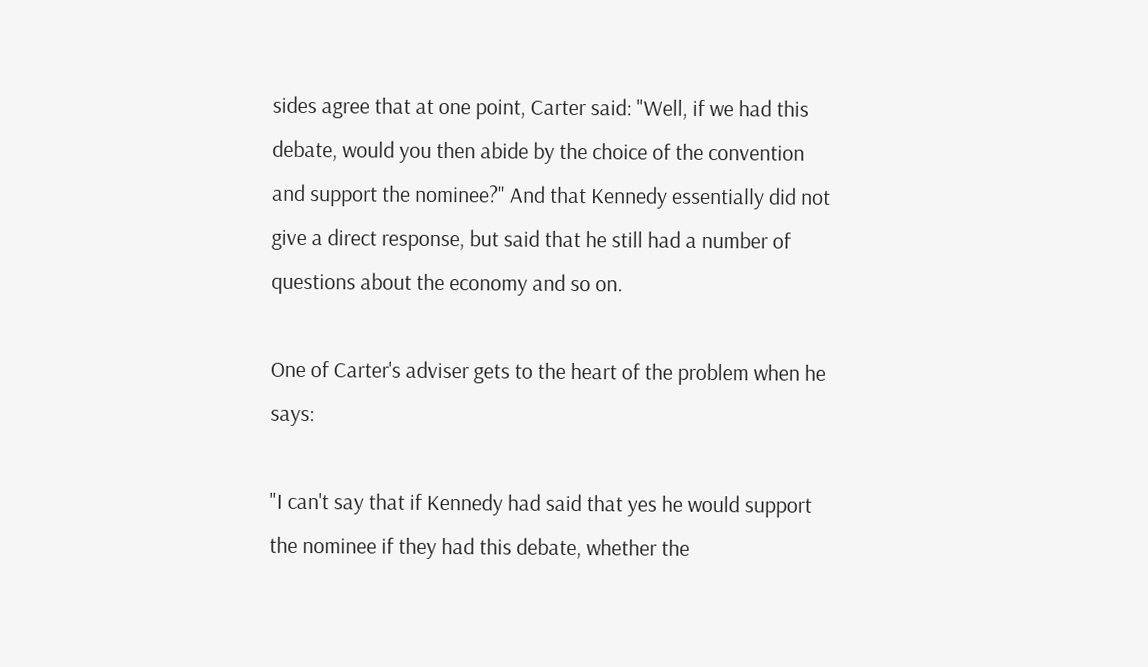sides agree that at one point, Carter said: "Well, if we had this debate, would you then abide by the choice of the convention and support the nominee?" And that Kennedy essentially did not give a direct response, but said that he still had a number of questions about the economy and so on.

One of Carter's adviser gets to the heart of the problem when he says:

"I can't say that if Kennedy had said that yes he would support the nominee if they had this debate, whether the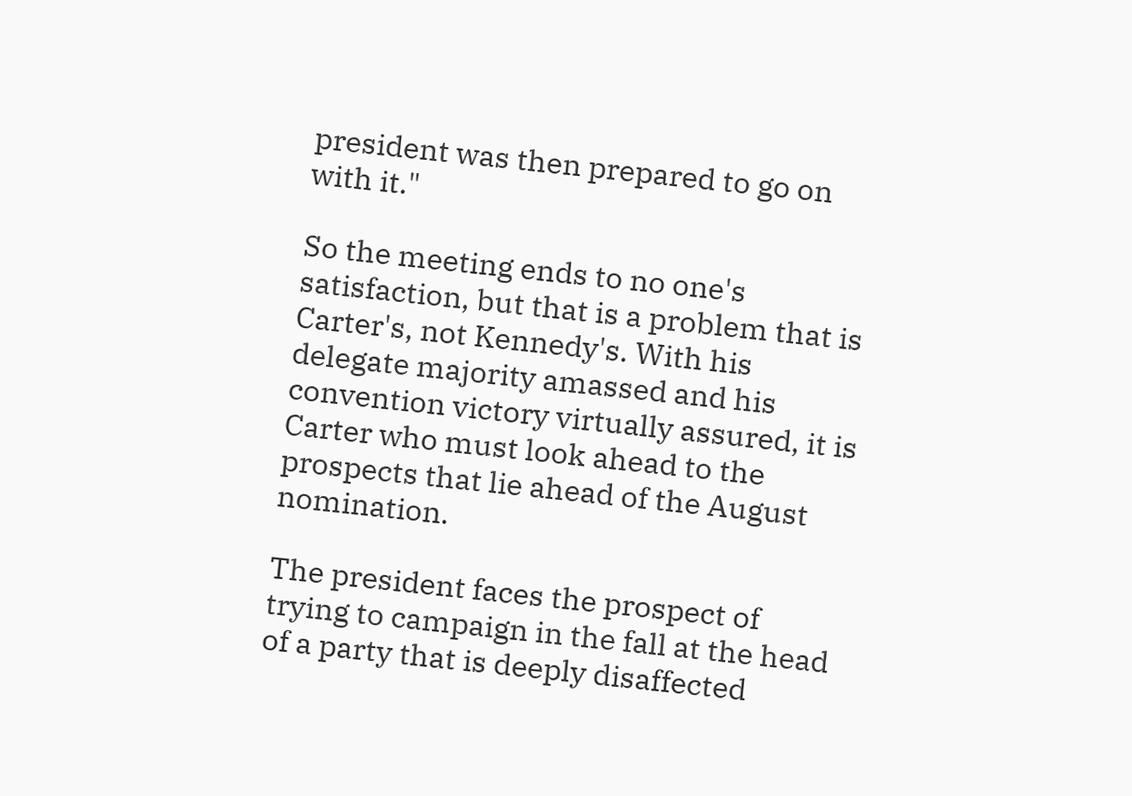president was then prepared to go on with it."

So the meeting ends to no one's satisfaction, but that is a problem that is Carter's, not Kennedy's. With his delegate majority amassed and his convention victory virtually assured, it is Carter who must look ahead to the prospects that lie ahead of the August nomination.

The president faces the prospect of trying to campaign in the fall at the head of a party that is deeply disaffected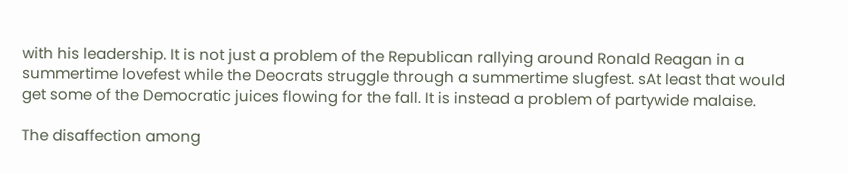with his leadership. It is not just a problem of the Republican rallying around Ronald Reagan in a summertime lovefest while the Deocrats struggle through a summertime slugfest. sAt least that would get some of the Democratic juices flowing for the fall. It is instead a problem of partywide malaise.

The disaffection among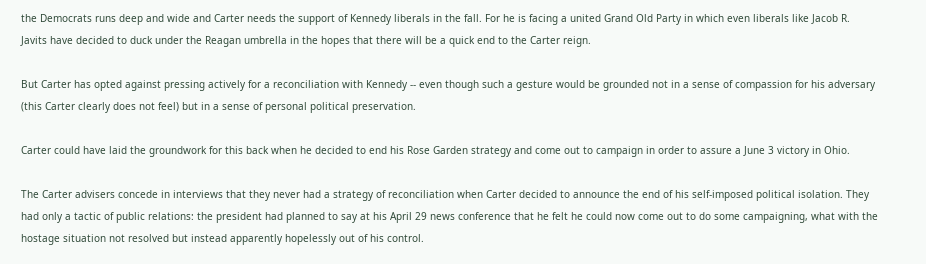the Democrats runs deep and wide and Carter needs the support of Kennedy liberals in the fall. For he is facing a united Grand Old Party in which even liberals like Jacob R. Javits have decided to duck under the Reagan umbrella in the hopes that there will be a quick end to the Carter reign.

But Carter has opted against pressing actively for a reconciliation with Kennedy -- even though such a gesture would be grounded not in a sense of compassion for his adversary (this Carter clearly does not feel) but in a sense of personal political preservation.

Carter could have laid the groundwork for this back when he decided to end his Rose Garden strategy and come out to campaign in order to assure a June 3 victory in Ohio.

The Carter advisers concede in interviews that they never had a strategy of reconciliation when Carter decided to announce the end of his self-imposed political isolation. They had only a tactic of public relations: the president had planned to say at his April 29 news conference that he felt he could now come out to do some campaigning, what with the hostage situation not resolved but instead apparently hopelessly out of his control.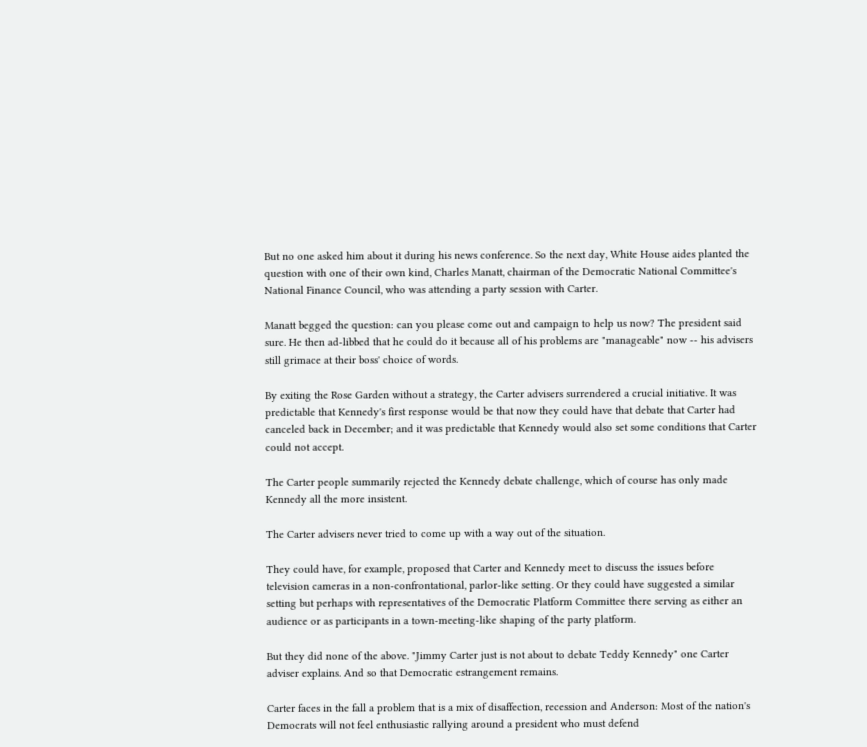But no one asked him about it during his news conference. So the next day, White House aides planted the question with one of their own kind, Charles Manatt, chairman of the Democratic National Committee's National Finance Council, who was attending a party session with Carter.

Manatt begged the question: can you please come out and campaign to help us now? The president said sure. He then ad-libbed that he could do it because all of his problems are "manageable" now -- his advisers still grimace at their boss' choice of words.

By exiting the Rose Garden without a strategy, the Carter advisers surrendered a crucial initiative. It was predictable that Kennedy's first response would be that now they could have that debate that Carter had canceled back in December; and it was predictable that Kennedy would also set some conditions that Carter could not accept.

The Carter people summarily rejected the Kennedy debate challenge, which of course has only made Kennedy all the more insistent.

The Carter advisers never tried to come up with a way out of the situation.

They could have, for example, proposed that Carter and Kennedy meet to discuss the issues before television cameras in a non-confrontational, parlor-like setting. Or they could have suggested a similar setting but perhaps with representatives of the Democratic Platform Committee there serving as either an audience or as participants in a town-meeting-like shaping of the party platform.

But they did none of the above. "Jimmy Carter just is not about to debate Teddy Kennedy" one Carter adviser explains. And so that Democratic estrangement remains.

Carter faces in the fall a problem that is a mix of disaffection, recession and Anderson: Most of the nation's Democrats will not feel enthusiastic rallying around a president who must defend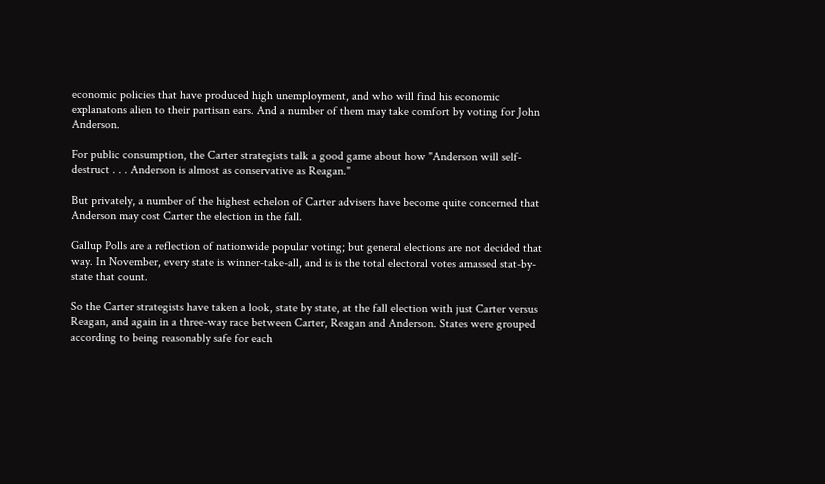economic policies that have produced high unemployment, and who will find his economic explanatons alien to their partisan ears. And a number of them may take comfort by voting for John Anderson.

For public consumption, the Carter strategists talk a good game about how "Anderson will self-destruct . . . Anderson is almost as conservative as Reagan."

But privately, a number of the highest echelon of Carter advisers have become quite concerned that Anderson may cost Carter the election in the fall.

Gallup Polls are a reflection of nationwide popular voting; but general elections are not decided that way. In November, every state is winner-take-all, and is is the total electoral votes amassed stat-by-state that count.

So the Carter strategists have taken a look, state by state, at the fall election with just Carter versus Reagan, and again in a three-way race between Carter, Reagan and Anderson. States were grouped according to being reasonably safe for each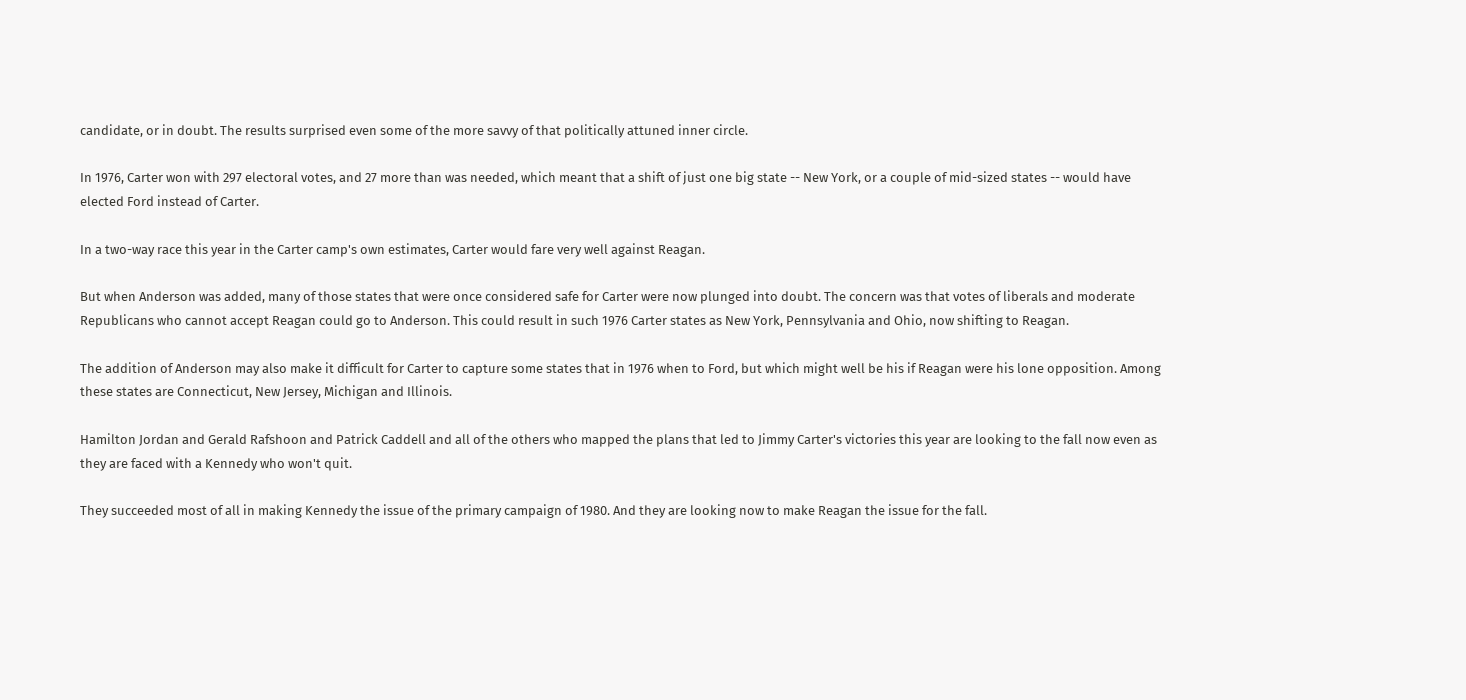candidate, or in doubt. The results surprised even some of the more savvy of that politically attuned inner circle.

In 1976, Carter won with 297 electoral votes, and 27 more than was needed, which meant that a shift of just one big state -- New York, or a couple of mid-sized states -- would have elected Ford instead of Carter.

In a two-way race this year in the Carter camp's own estimates, Carter would fare very well against Reagan.

But when Anderson was added, many of those states that were once considered safe for Carter were now plunged into doubt. The concern was that votes of liberals and moderate Republicans who cannot accept Reagan could go to Anderson. This could result in such 1976 Carter states as New York, Pennsylvania and Ohio, now shifting to Reagan.

The addition of Anderson may also make it difficult for Carter to capture some states that in 1976 when to Ford, but which might well be his if Reagan were his lone opposition. Among these states are Connecticut, New Jersey, Michigan and Illinois.

Hamilton Jordan and Gerald Rafshoon and Patrick Caddell and all of the others who mapped the plans that led to Jimmy Carter's victories this year are looking to the fall now even as they are faced with a Kennedy who won't quit.

They succeeded most of all in making Kennedy the issue of the primary campaign of 1980. And they are looking now to make Reagan the issue for the fall.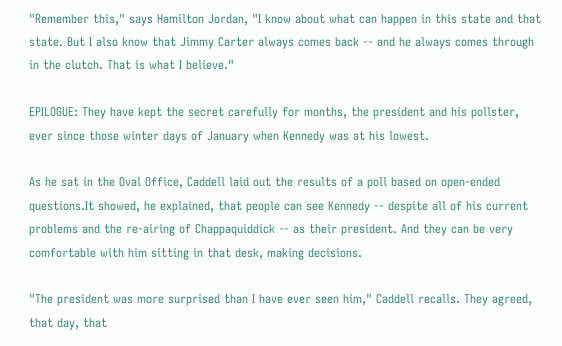"Remember this," says Hamilton Jordan, "I know about what can happen in this state and that state. But I also know that Jimmy Carter always comes back -- and he always comes through in the clutch. That is what I believe."

EPILOGUE: They have kept the secret carefully for months, the president and his pollster, ever since those winter days of January when Kennedy was at his lowest.

As he sat in the Oval Office, Caddell laid out the results of a poll based on open-ended questions.It showed, he explained, that people can see Kennedy -- despite all of his current problems and the re-airing of Chappaquiddick -- as their president. And they can be very comfortable with him sitting in that desk, making decisions.

"The president was more surprised than I have ever seen him," Caddell recalls. They agreed, that day, that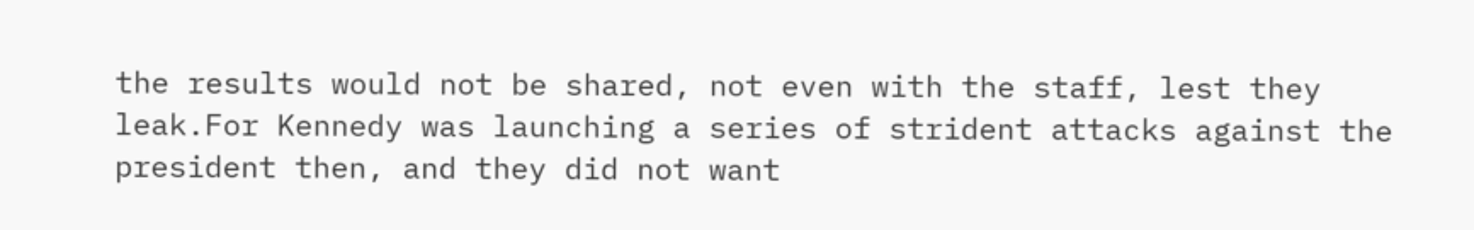the results would not be shared, not even with the staff, lest they leak.For Kennedy was launching a series of strident attacks against the president then, and they did not want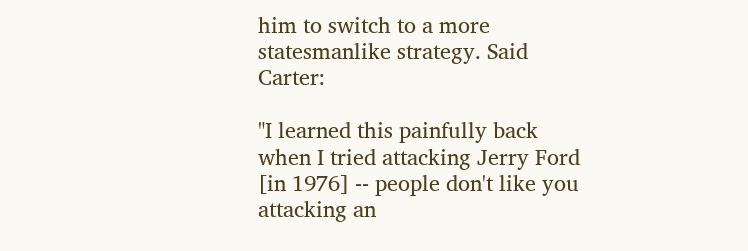him to switch to a more statesmanlike strategy. Said Carter:

"I learned this painfully back when I tried attacking Jerry Ford [in 1976] -- people don't like you attacking an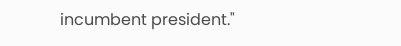incumbent president."